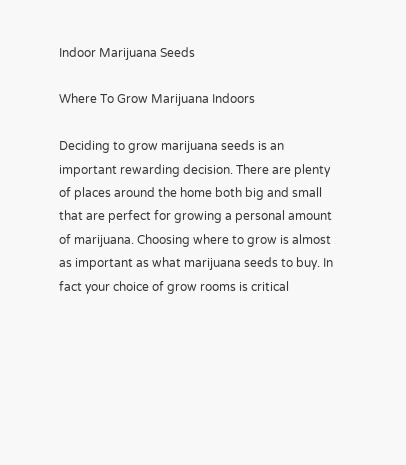Indoor Marijuana Seeds

Where To Grow Marijuana Indoors

Deciding to grow marijuana seeds is an important rewarding decision. There are plenty of places around the home both big and small that are perfect for growing a personal amount of marijuana. Choosing where to grow is almost as important as what marijuana seeds to buy. In fact your choice of grow rooms is critical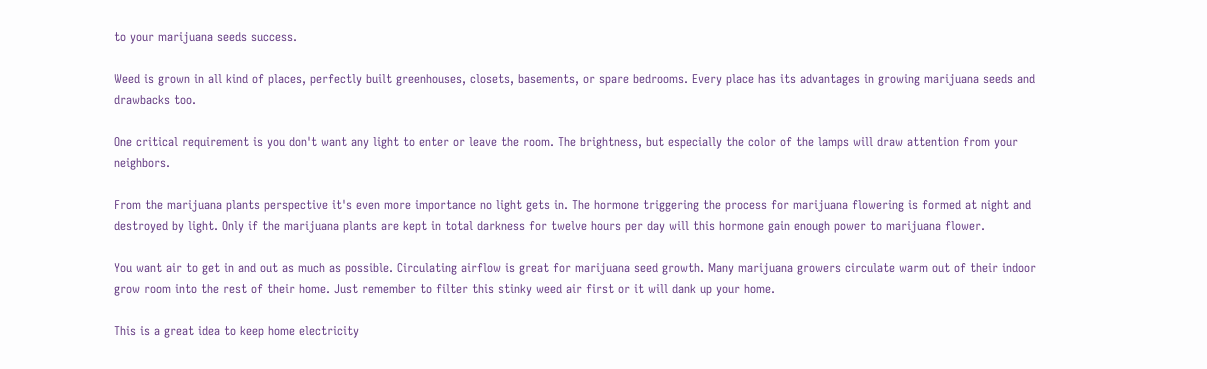to your marijuana seeds success.

Weed is grown in all kind of places, perfectly built greenhouses, closets, basements, or spare bedrooms. Every place has its advantages in growing marijuana seeds and drawbacks too.

One critical requirement is you don't want any light to enter or leave the room. The brightness, but especially the color of the lamps will draw attention from your neighbors.

From the marijuana plants perspective it's even more importance no light gets in. The hormone triggering the process for marijuana flowering is formed at night and destroyed by light. Only if the marijuana plants are kept in total darkness for twelve hours per day will this hormone gain enough power to marijuana flower.

You want air to get in and out as much as possible. Circulating airflow is great for marijuana seed growth. Many marijuana growers circulate warm out of their indoor grow room into the rest of their home. Just remember to filter this stinky weed air first or it will dank up your home.

This is a great idea to keep home electricity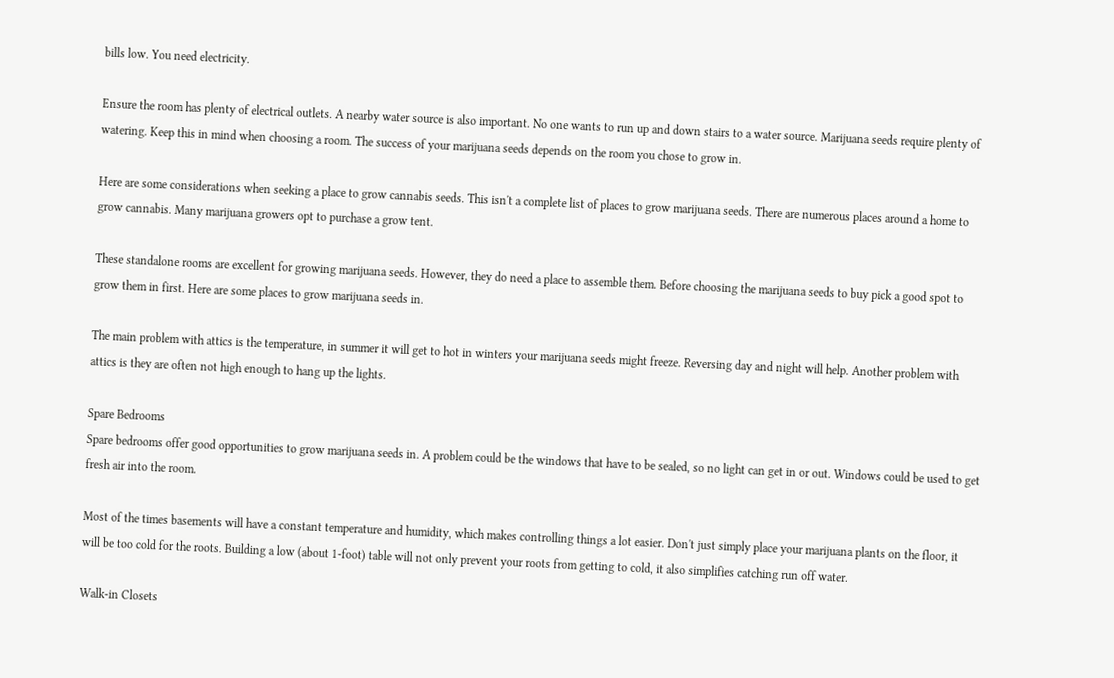bills low. You need electricity.

Ensure the room has plenty of electrical outlets. A nearby water source is also important. No one wants to run up and down stairs to a water source. Marijuana seeds require plenty of watering. Keep this in mind when choosing a room. The success of your marijuana seeds depends on the room you chose to grow in.

Here are some considerations when seeking a place to grow cannabis seeds. This isn't a complete list of places to grow marijuana seeds. There are numerous places around a home to grow cannabis. Many marijuana growers opt to purchase a grow tent.

These standalone rooms are excellent for growing marijuana seeds. However, they do need a place to assemble them. Before choosing the marijuana seeds to buy pick a good spot to grow them in first. Here are some places to grow marijuana seeds in.

The main problem with attics is the temperature, in summer it will get to hot in winters your marijuana seeds might freeze. Reversing day and night will help. Another problem with attics is they are often not high enough to hang up the lights.

Spare Bedrooms
Spare bedrooms offer good opportunities to grow marijuana seeds in. A problem could be the windows that have to be sealed, so no light can get in or out. Windows could be used to get fresh air into the room.

Most of the times basements will have a constant temperature and humidity, which makes controlling things a lot easier. Don't just simply place your marijuana plants on the floor, it will be too cold for the roots. Building a low (about 1-foot) table will not only prevent your roots from getting to cold, it also simplifies catching run off water.

Walk-in Closets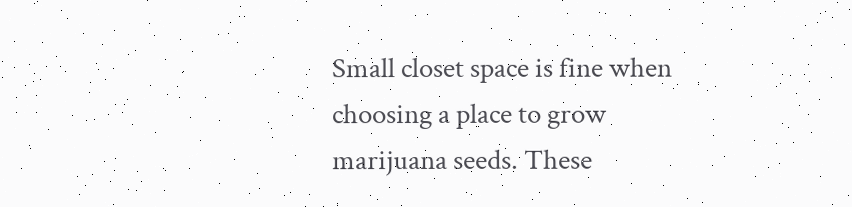Small closet space is fine when choosing a place to grow marijuana seeds. These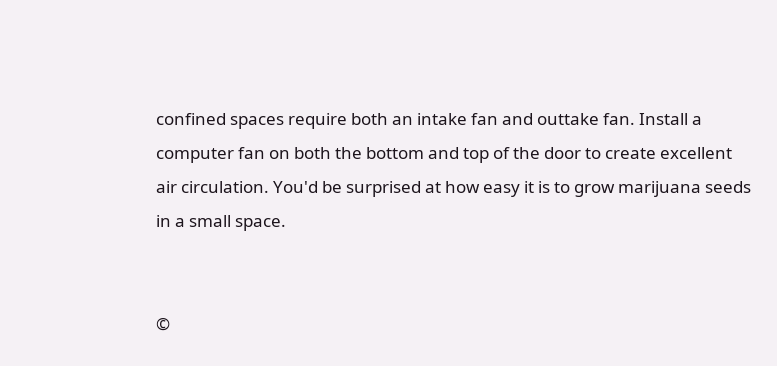confined spaces require both an intake fan and outtake fan. Install a computer fan on both the bottom and top of the door to create excellent air circulation. You'd be surprised at how easy it is to grow marijuana seeds in a small space.


©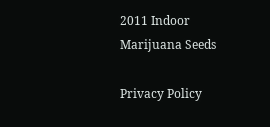2011 Indoor Marijuana Seeds

Privacy Policy